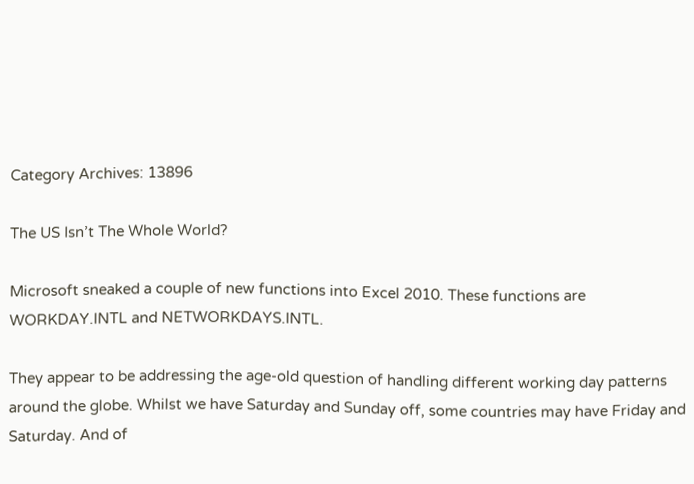Category Archives: 13896

The US Isn’t The Whole World?

Microsoft sneaked a couple of new functions into Excel 2010. These functions are WORKDAY.INTL and NETWORKDAYS.INTL.

They appear to be addressing the age-old question of handling different working day patterns around the globe. Whilst we have Saturday and Sunday off, some countries may have Friday and Saturday. And of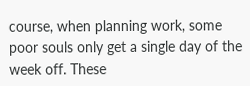course, when planning work, some poor souls only get a single day of the week off. These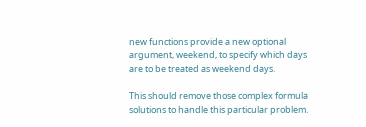new functions provide a new optional argument, weekend, to specify which days are to be treated as weekend days.

This should remove those complex formula solutions to handle this particular problem.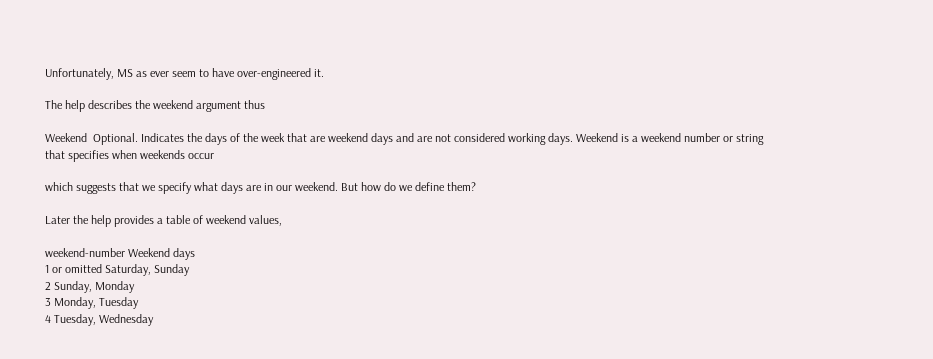Unfortunately, MS as ever seem to have over-engineered it.

The help describes the weekend argument thus

Weekend  Optional. Indicates the days of the week that are weekend days and are not considered working days. Weekend is a weekend number or string that specifies when weekends occur

which suggests that we specify what days are in our weekend. But how do we define them?

Later the help provides a table of weekend values,

weekend-number Weekend days
1 or omitted Saturday, Sunday
2 Sunday, Monday
3 Monday, Tuesday
4 Tuesday, Wednesday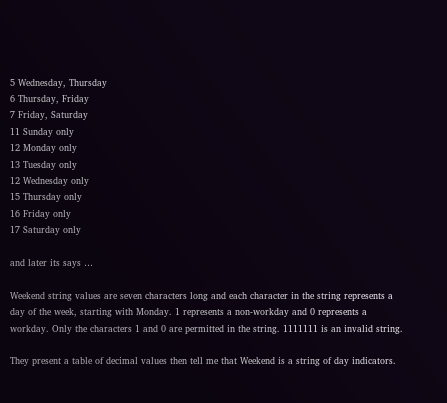5 Wednesday, Thursday
6 Thursday, Friday
7 Friday, Saturday
11 Sunday only
12 Monday only
13 Tuesday only
12 Wednesday only
15 Thursday only
16 Friday only
17 Saturday only

and later its says …

Weekend string values are seven characters long and each character in the string represents a day of the week, starting with Monday. 1 represents a non-workday and 0 represents a workday. Only the characters 1 and 0 are permitted in the string. 1111111 is an invalid string.

They present a table of decimal values then tell me that Weekend is a string of day indicators.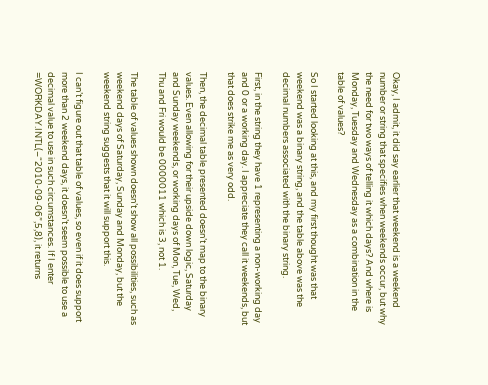Okay, I admit, it did say earlier that weekend is a weekend number or string that specifies when weekends occur, but why the need for two ways of telling it which days? And where is Monday, Tuesday and Wednesday as a combination in the table of values?

So I started looking at this, and my first thought was that weekend was a binary string, and the table above was the decimal numbers associated with the binary string.

First, in the string they have 1 representing a non-working day and 0 or a working day. I appreciate they call it weekends, but that does strike me as very odd.

Then, the decimal table presented doesn’t map to the binary values. Even allowing for their upside down logic, Saturday and Sunday weekends, or working days of Mon, Tue, Wed, Thu and Fri would be 0000011 which is 3, not 1.

The table of values shown doesn’t show all possibilities, such as weekend days of Saturday, Sunday and Monday, but the weekend string suggests that it will support this.

I can’t figure out that table of values, so even if it does support more than 2 weekend days, it doesn’t seem possible to use a decimal value to use in such circumstances. If I enter =WORKDAY.INTL(–“2010-09-06”,5,8), it returns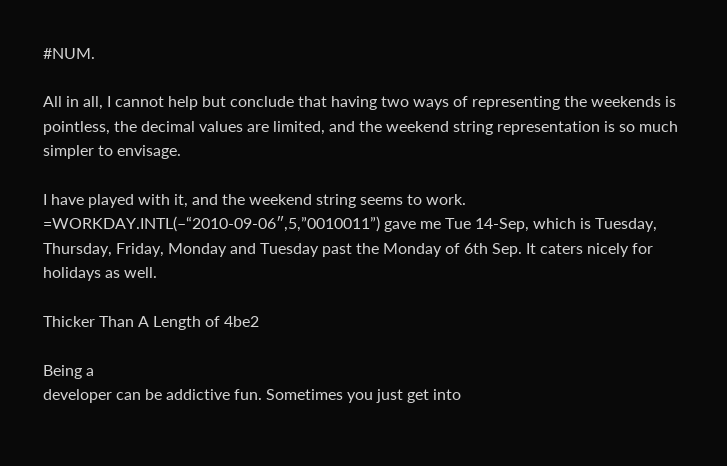#NUM.

All in all, I cannot help but conclude that having two ways of representing the weekends is pointless, the decimal values are limited, and the weekend string representation is so much simpler to envisage.

I have played with it, and the weekend string seems to work. =WORKDAY.INTL(–“2010-09-06″,5,”0010011”) gave me Tue 14-Sep, which is Tuesday, Thursday, Friday, Monday and Tuesday past the Monday of 6th Sep. It caters nicely for holidays as well.

Thicker Than A Length of 4be2

Being a
developer can be addictive fun. Sometimes you just get into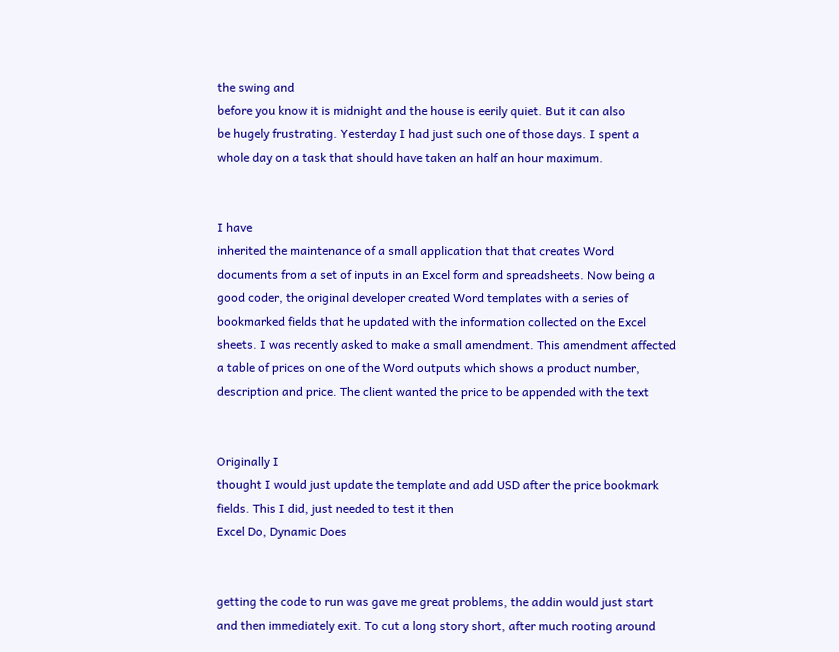the swing and
before you know it is midnight and the house is eerily quiet. But it can also
be hugely frustrating. Yesterday I had just such one of those days. I spent a
whole day on a task that should have taken an half an hour maximum.


I have
inherited the maintenance of a small application that that creates Word
documents from a set of inputs in an Excel form and spreadsheets. Now being a
good coder, the original developer created Word templates with a series of
bookmarked fields that he updated with the information collected on the Excel
sheets. I was recently asked to make a small amendment. This amendment affected
a table of prices on one of the Word outputs which shows a product number,
description and price. The client wanted the price to be appended with the text


Originally I
thought I would just update the template and add USD after the price bookmark
fields. This I did, just needed to test it then
Excel Do, Dynamic Does


getting the code to run was gave me great problems, the addin would just start
and then immediately exit. To cut a long story short, after much rooting around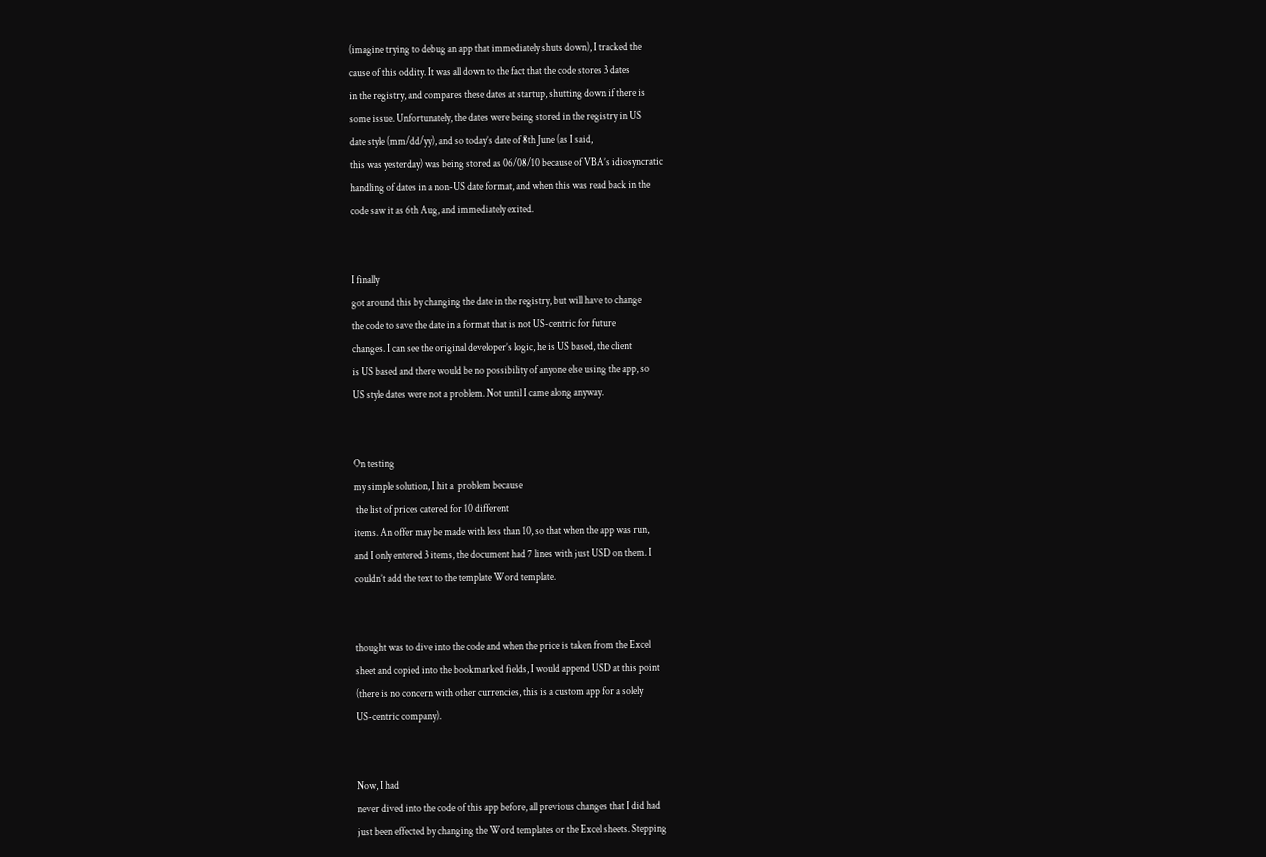(imagine trying to debug an app that immediately shuts down), I tracked the
cause of this oddity. It was all down to the fact that the code stores 3 dates
in the registry, and compares these dates at startup, shutting down if there is
some issue. Unfortunately, the dates were being stored in the registry in US
date style (mm/dd/yy), and so today’s date of 8th June (as I said,
this was yesterday) was being stored as 06/08/10 because of VBA’s idiosyncratic
handling of dates in a non-US date format, and when this was read back in the
code saw it as 6th Aug, and immediately exited.


I finally
got around this by changing the date in the registry, but will have to change
the code to save the date in a format that is not US-centric for future
changes. I can see the original developer’s logic, he is US based, the client
is US based and there would be no possibility of anyone else using the app, so
US style dates were not a problem. Not until I came along anyway.


On testing
my simple solution, I hit a  problem because
 the list of prices catered for 10 different
items. An offer may be made with less than 10, so that when the app was run,
and I only entered 3 items, the document had 7 lines with just USD on them. I
couldn’t add the text to the template Word template.


thought was to dive into the code and when the price is taken from the Excel
sheet and copied into the bookmarked fields, I would append USD at this point
(there is no concern with other currencies, this is a custom app for a solely
US-centric company).


Now, I had
never dived into the code of this app before, all previous changes that I did had
just been effected by changing the Word templates or the Excel sheets. Stepping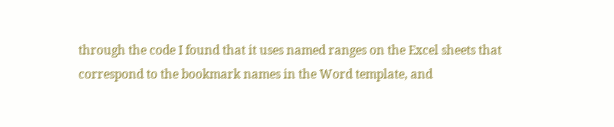through the code I found that it uses named ranges on the Excel sheets that
correspond to the bookmark names in the Word template, and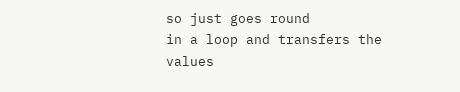so just goes round
in a loop and transfers the values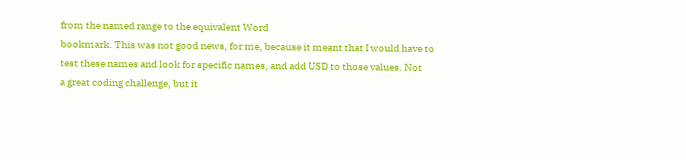from the named range to the equivalent Word
bookmark. This was not good news, for me, because it meant that I would have to
test these names and look for specific names, and add USD to those values. Not
a great coding challenge, but it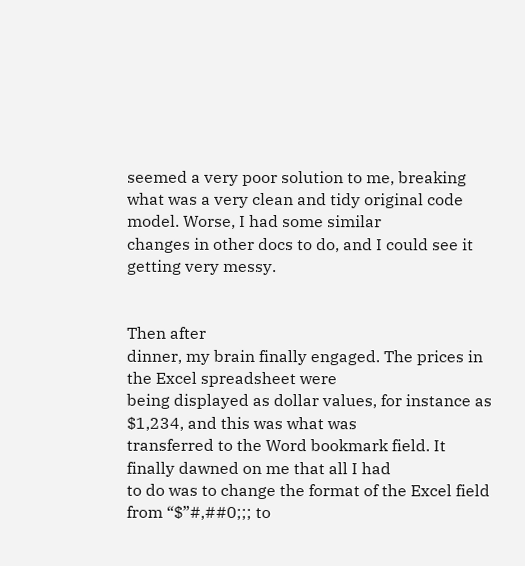seemed a very poor solution to me, breaking
what was a very clean and tidy original code model. Worse, I had some similar
changes in other docs to do, and I could see it getting very messy.


Then after
dinner, my brain finally engaged. The prices in the Excel spreadsheet were
being displayed as dollar values, for instance as $1,234, and this was what was
transferred to the Word bookmark field. It finally dawned on me that all I had
to do was to change the format of the Excel field from “$”#,##0;;; to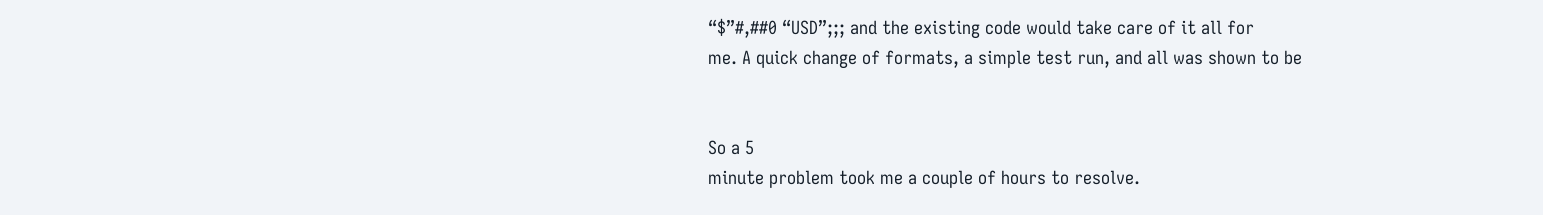“$”#,##0 “USD”;;; and the existing code would take care of it all for
me. A quick change of formats, a simple test run, and all was shown to be


So a 5
minute problem took me a couple of hours to resolve.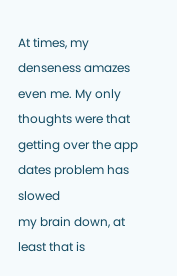At times, my denseness amazes
even me. My only thoughts were that getting over the app dates problem has slowed
my brain down, at least that is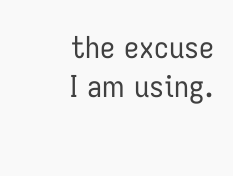the excuse I am using.